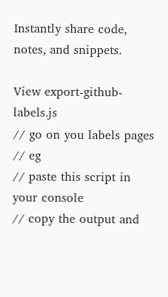Instantly share code, notes, and snippets.

View export-github-labels.js
// go on you labels pages
// eg
// paste this script in your console
// copy the output and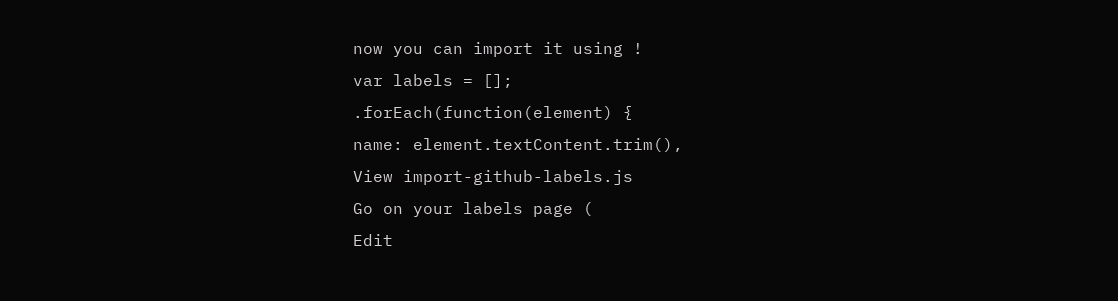now you can import it using !
var labels = [];
.forEach(function(element) {
name: element.textContent.trim(),
View import-github-labels.js
Go on your labels page (
Edit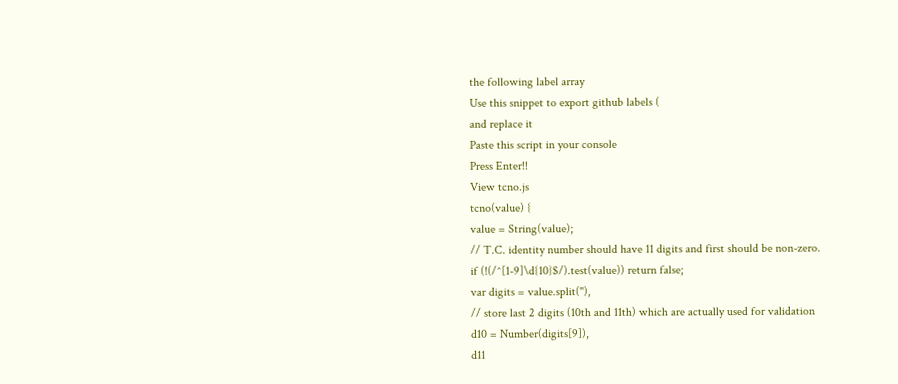the following label array
Use this snippet to export github labels (
and replace it
Paste this script in your console
Press Enter!!
View tcno.js
tcno(value) {
value = String(value);
// T.C. identity number should have 11 digits and first should be non-zero.
if (!(/^[1-9]\d{10}$/).test(value)) return false;
var digits = value.split(''),
// store last 2 digits (10th and 11th) which are actually used for validation
d10 = Number(digits[9]),
d11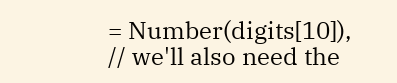= Number(digits[10]),
// we'll also need the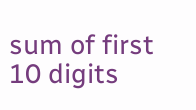sum of first 10 digits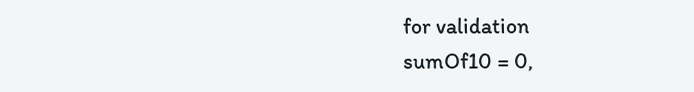for validation
sumOf10 = 0,